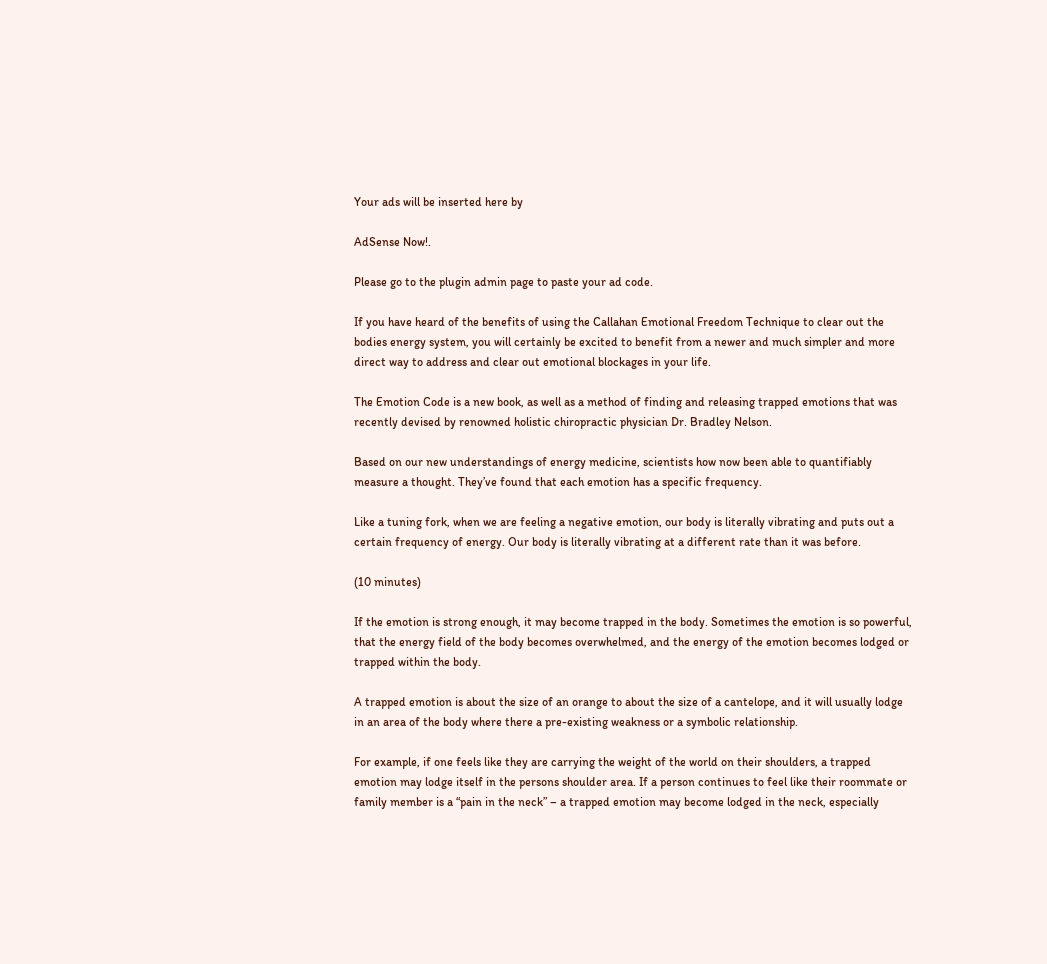Your ads will be inserted here by

AdSense Now!.

Please go to the plugin admin page to paste your ad code.

If you have heard of the benefits of using the Callahan Emotional Freedom Technique to clear out the bodies energy system, you will certainly be excited to benefit from a newer and much simpler and more direct way to address and clear out emotional blockages in your life.

The Emotion Code is a new book, as well as a method of finding and releasing trapped emotions that was recently devised by renowned holistic chiropractic physician Dr. Bradley Nelson.

Based on our new understandings of energy medicine, scientists how now been able to quantifiably measure a thought. They’ve found that each emotion has a specific frequency.

Like a tuning fork, when we are feeling a negative emotion, our body is literally vibrating and puts out a certain frequency of energy. Our body is literally vibrating at a different rate than it was before.

(10 minutes)

If the emotion is strong enough, it may become trapped in the body. Sometimes the emotion is so powerful, that the energy field of the body becomes overwhelmed, and the energy of the emotion becomes lodged or trapped within the body.

A trapped emotion is about the size of an orange to about the size of a cantelope, and it will usually lodge in an area of the body where there a pre-existing weakness or a symbolic relationship.

For example, if one feels like they are carrying the weight of the world on their shoulders, a trapped emotion may lodge itself in the persons shoulder area. If a person continues to feel like their roommate or family member is a “pain in the neck” – a trapped emotion may become lodged in the neck, especially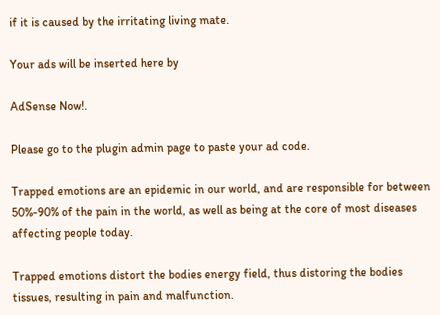if it is caused by the irritating living mate.

Your ads will be inserted here by

AdSense Now!.

Please go to the plugin admin page to paste your ad code.

Trapped emotions are an epidemic in our world, and are responsible for between 50%-90% of the pain in the world, as well as being at the core of most diseases affecting people today.

Trapped emotions distort the bodies energy field, thus distoring the bodies tissues, resulting in pain and malfunction.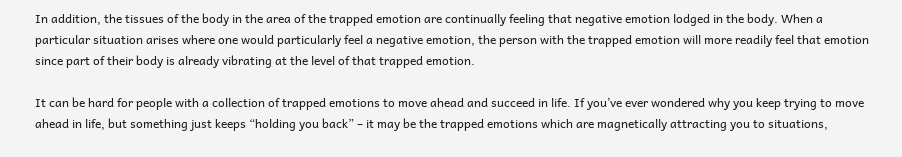In addition, the tissues of the body in the area of the trapped emotion are continually feeling that negative emotion lodged in the body. When a particular situation arises where one would particularly feel a negative emotion, the person with the trapped emotion will more readily feel that emotion since part of their body is already vibrating at the level of that trapped emotion.

It can be hard for people with a collection of trapped emotions to move ahead and succeed in life. If you’ve ever wondered why you keep trying to move ahead in life, but something just keeps “holding you back” – it may be the trapped emotions which are magnetically attracting you to situations,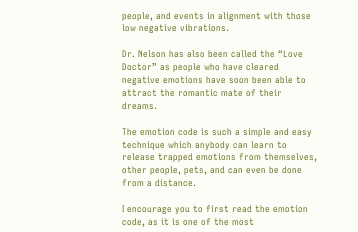people, and events in alignment with those low negative vibrations.

Dr. Nelson has also been called the “Love Doctor” as people who have cleared negative emotions have soon been able to attract the romantic mate of their dreams.

The emotion code is such a simple and easy technique which anybody can learn to release trapped emotions from themselves, other people, pets, and can even be done from a distance.

I encourage you to first read the emotion code, as it is one of the most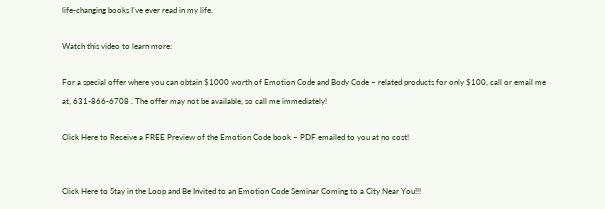life-changing books I’ve ever read in my life.

Watch this video to learn more:

For a special offer where you can obtain $1000 worth of Emotion Code and Body Code – related products for only $100, call or email me at, 631-866-6708 . The offer may not be available, so call me immediately!

Click Here to Receive a FREE Preview of the Emotion Code book – PDF emailed to you at no cost!


Click Here to Stay in the Loop and Be Invited to an Emotion Code Seminar Coming to a City Near You!!!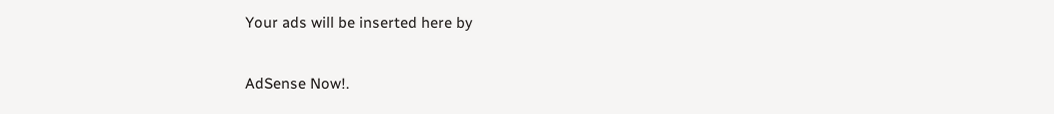Your ads will be inserted here by

AdSense Now!.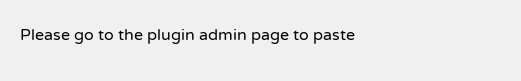Please go to the plugin admin page to paste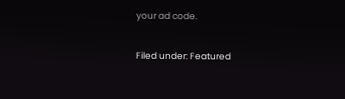your ad code.

Filed under: Featured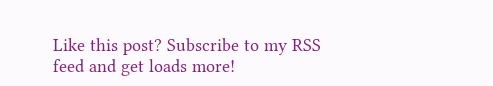Like this post? Subscribe to my RSS feed and get loads more!